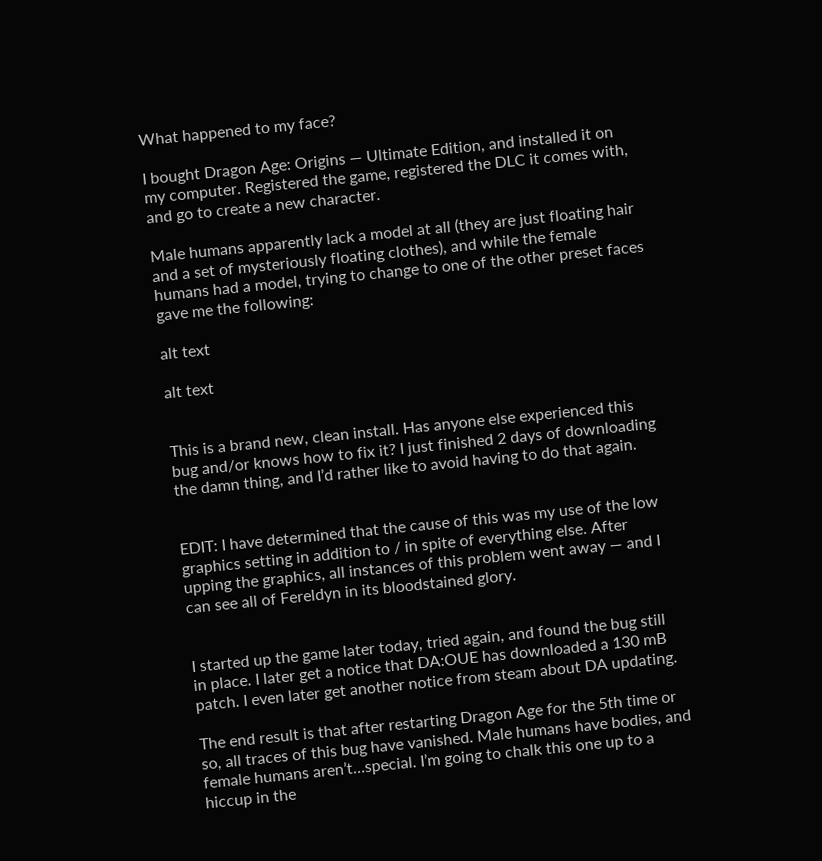What happened to my face?

I bought Dragon Age: Origins — Ultimate Edition, and installed it on my computer. Registered the game, registered the DLC it comes with, and go to create a new character.

Male humans apparently lack a model at all (they are just floating hair and a set of mysteriously floating clothes), and while the female humans had a model, trying to change to one of the other preset faces gave me the following:

alt text

alt text


This is a brand new, clean install. Has anyone else experienced this bug and/or knows how to fix it? I just finished 2 days of downloading the damn thing, and I’d rather like to avoid having to do that again.


EDIT: I have determined that the cause of this was my use of the low graphics setting in addition to / in spite of everything else. After upping the graphics, all instances of this problem went away — and I can see all of Fereldyn in its bloodstained glory.


I started up the game later today, tried again, and found the bug still in place. I later get a notice that DA:OUE has downloaded a 130 mB patch. I even later get another notice from steam about DA updating.

The end result is that after restarting Dragon Age for the 5th time or so, all traces of this bug have vanished. Male humans have bodies, and female humans aren’t…special. I’m going to chalk this one up to a hiccup in the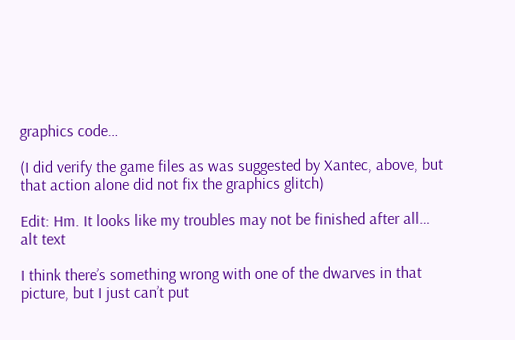graphics code…

(I did verify the game files as was suggested by Xantec, above, but that action alone did not fix the graphics glitch)

Edit: Hm. It looks like my troubles may not be finished after all…
alt text

I think there’s something wrong with one of the dwarves in that picture, but I just can’t put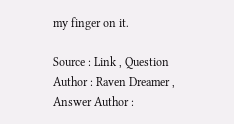my finger on it.

Source : Link , Question Author : Raven Dreamer , Answer Author :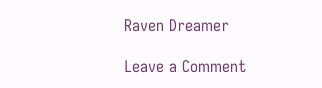Raven Dreamer

Leave a Comment